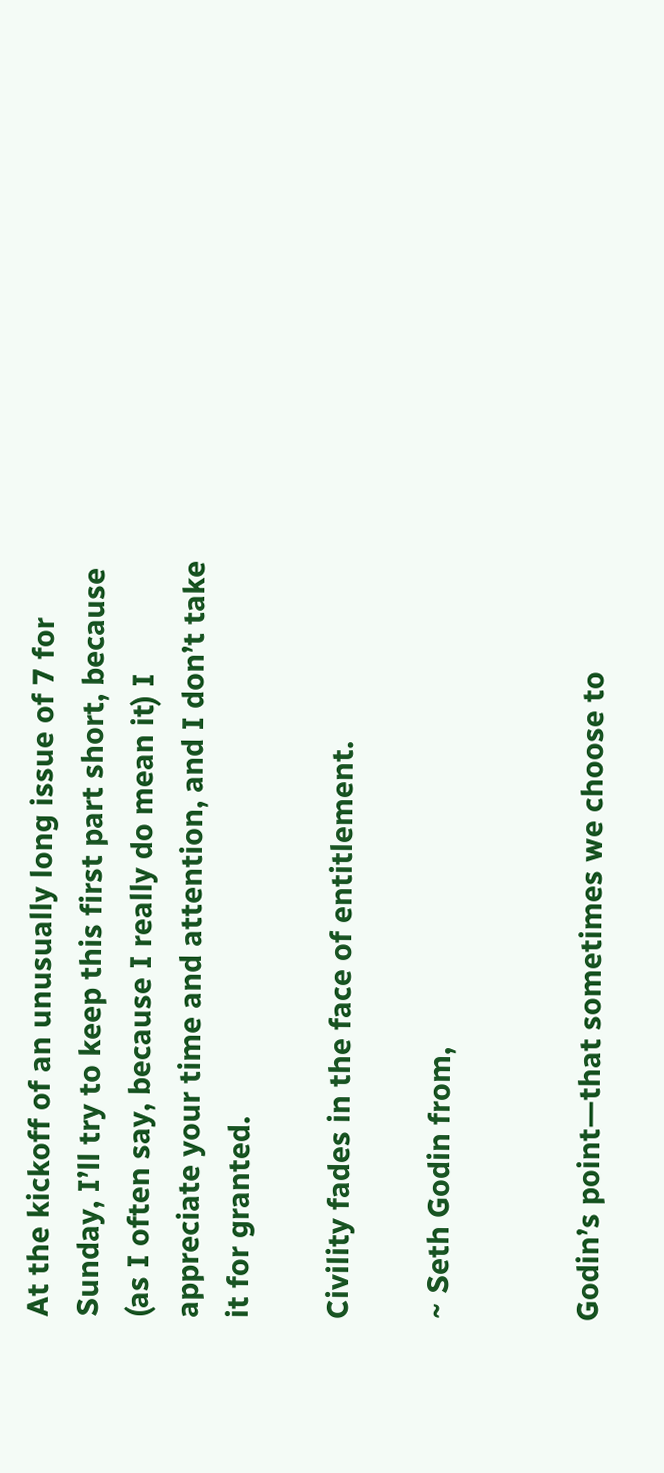At the kickoff of an unusually long issue of 7 for Sunday, I’ll try to keep this first part short, because (as I often say, because I really do mean it) I appreciate your time and attention, and I don’t take it for granted.

Civility fades in the face of entitlement.

~ Seth Godin from,


Godin’s point—that sometimes we choose to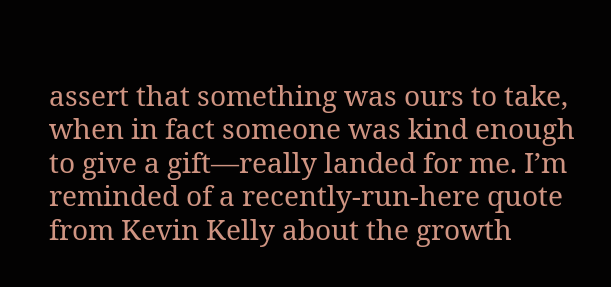assert that something was ours to take, when in fact someone was kind enough to give a gift—really landed for me. I’m reminded of a recently-run-here quote from Kevin Kelly about the growth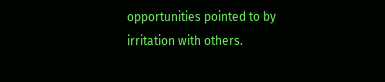opportunities pointed to by irritation with others.